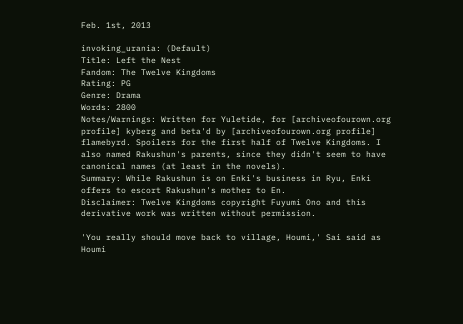Feb. 1st, 2013

invoking_urania: (Default)
Title: Left the Nest
Fandom: The Twelve Kingdoms
Rating: PG
Genre: Drama
Words: 2800
Notes/Warnings: Written for Yuletide, for [archiveofourown.org profile] kyberg and beta'd by [archiveofourown.org profile] flamebyrd. Spoilers for the first half of Twelve Kingdoms. I also named Rakushun's parents, since they didn't seem to have canonical names (at least in the novels).
Summary: While Rakushun is on Enki's business in Ryu, Enki offers to escort Rakushun's mother to En.
Disclaimer: Twelve Kingdoms copyright Fuyumi Ono and this derivative work was written without permission.

'You really should move back to village, Houmi,' Sai said as Houmi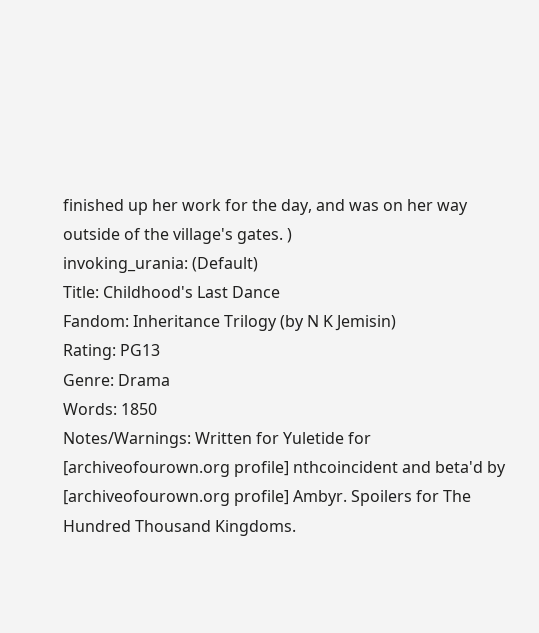finished up her work for the day, and was on her way outside of the village's gates. )
invoking_urania: (Default)
Title: Childhood's Last Dance
Fandom: Inheritance Trilogy (by N K Jemisin)
Rating: PG13
Genre: Drama
Words: 1850
Notes/Warnings: Written for Yuletide for [archiveofourown.org profile] nthcoincident and beta'd by [archiveofourown.org profile] Ambyr. Spoilers for The Hundred Thousand Kingdoms.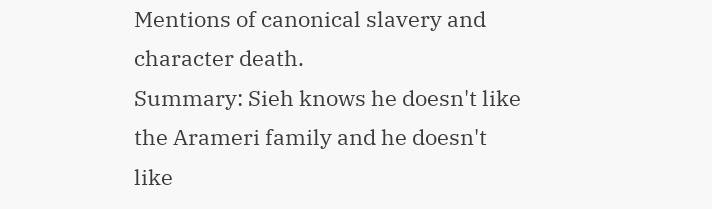Mentions of canonical slavery and character death.
Summary: Sieh knows he doesn't like the Arameri family and he doesn't like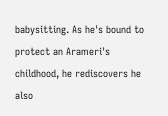babysitting. As he's bound to protect an Arameri's childhood, he rediscovers he also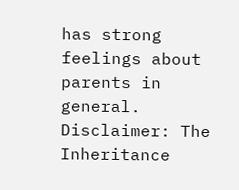has strong feelings about parents in general.
Disclaimer: The Inheritance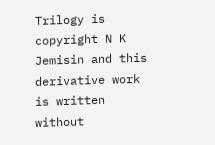Trilogy is copyright N K Jemisin and this derivative work is written without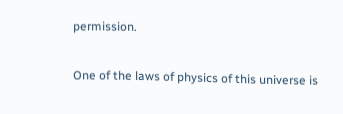permission.

One of the laws of physics of this universe is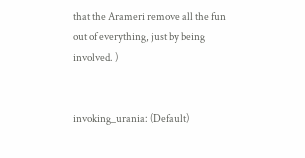that the Arameri remove all the fun out of everything, just by being involved. )


invoking_urania: (Default)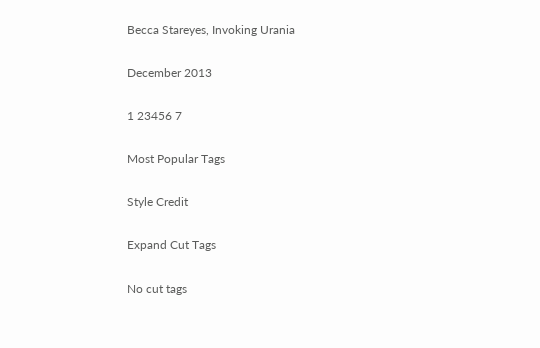Becca Stareyes, Invoking Urania

December 2013

1 23456 7

Most Popular Tags

Style Credit

Expand Cut Tags

No cut tags